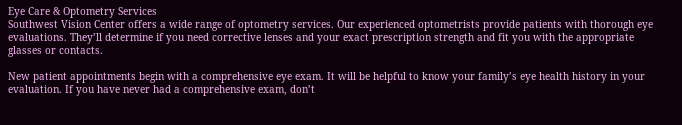Eye Care & Optometry Services
Southwest Vision Center offers a wide range of optometry services. Our experienced optometrists provide patients with thorough eye evaluations. They’ll determine if you need corrective lenses and your exact prescription strength and fit you with the appropriate glasses or contacts.

New patient appointments begin with a comprehensive eye exam. It will be helpful to know your family’s eye health history in your evaluation. If you have never had a comprehensive exam, don’t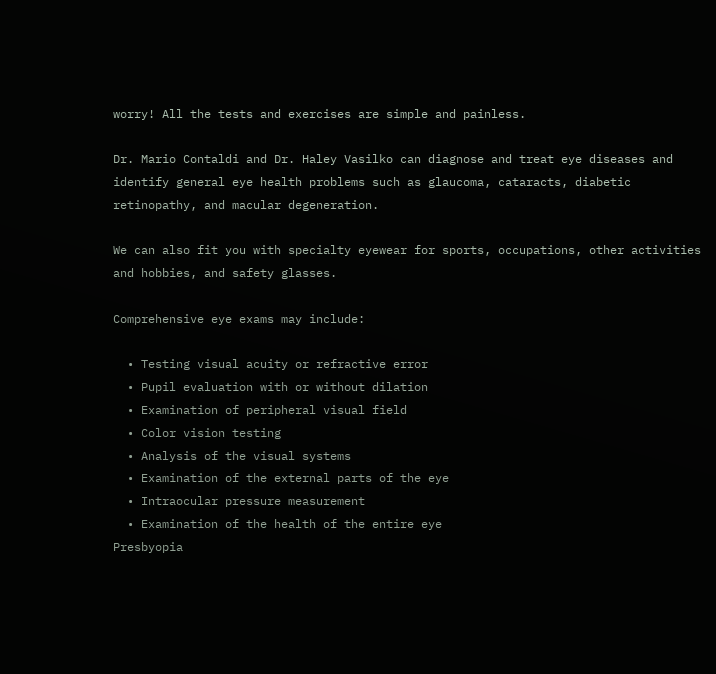worry! All the tests and exercises are simple and painless.

Dr. Mario Contaldi and Dr. Haley Vasilko can diagnose and treat eye diseases and identify general eye health problems such as glaucoma, cataracts, diabetic retinopathy, and macular degeneration.

We can also fit you with specialty eyewear for sports, occupations, other activities and hobbies, and safety glasses.

Comprehensive eye exams may include:

  • Testing visual acuity or refractive error
  • Pupil evaluation with or without dilation
  • Examination of peripheral visual field
  • Color vision testing
  • Analysis of the visual systems
  • Examination of the external parts of the eye
  • Intraocular pressure measurement
  • Examination of the health of the entire eye
Presbyopia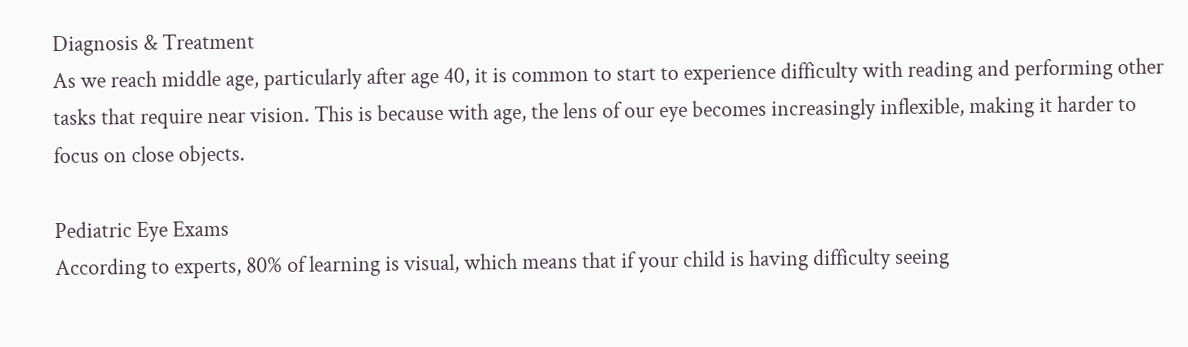Diagnosis & Treatment
As we reach middle age, particularly after age 40, it is common to start to experience difficulty with reading and performing other tasks that require near vision. This is because with age, the lens of our eye becomes increasingly inflexible, making it harder to focus on close objects.

Pediatric Eye Exams
According to experts, 80% of learning is visual, which means that if your child is having difficulty seeing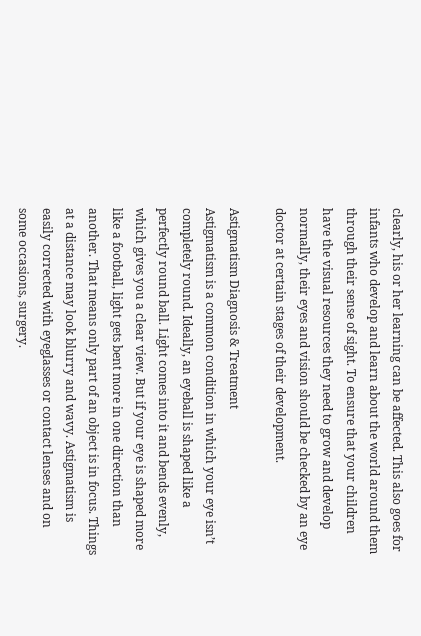clearly, his or her learning can be affected. This also goes for infants who develop and learn about the world around them through their sense of sight. To ensure that your children have the visual resources they need to grow and develop normally, their eyes and vision should be checked by an eye doctor at certain stages of their development.

Astigmatism Diagnosis & Treatment
Astigmatism is a common condition in which your eye isn’t completely round. Ideally, an eyeball is shaped like a perfectly round ball. Light comes into it and bends evenly, which gives you a clear view. But if your eye is shaped more like a football, light gets bent more in one direction than another. That means only part of an object is in focus. Things at a distance may look blurry and wavy. Astigmatism is easily corrected with eyeglasses or contact lenses and on some occasions, surgery.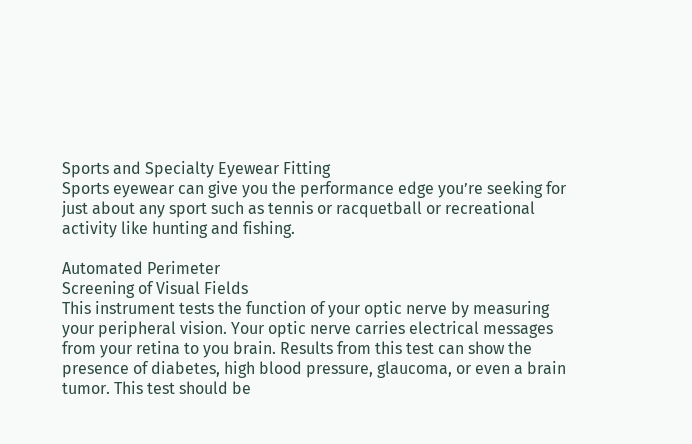Sports and Specialty Eyewear Fitting
Sports eyewear can give you the performance edge you’re seeking for just about any sport such as tennis or racquetball or recreational activity like hunting and fishing.

Automated Perimeter
Screening of Visual Fields
This instrument tests the function of your optic nerve by measuring your peripheral vision. Your optic nerve carries electrical messages from your retina to you brain. Results from this test can show the presence of diabetes, high blood pressure, glaucoma, or even a brain tumor. This test should be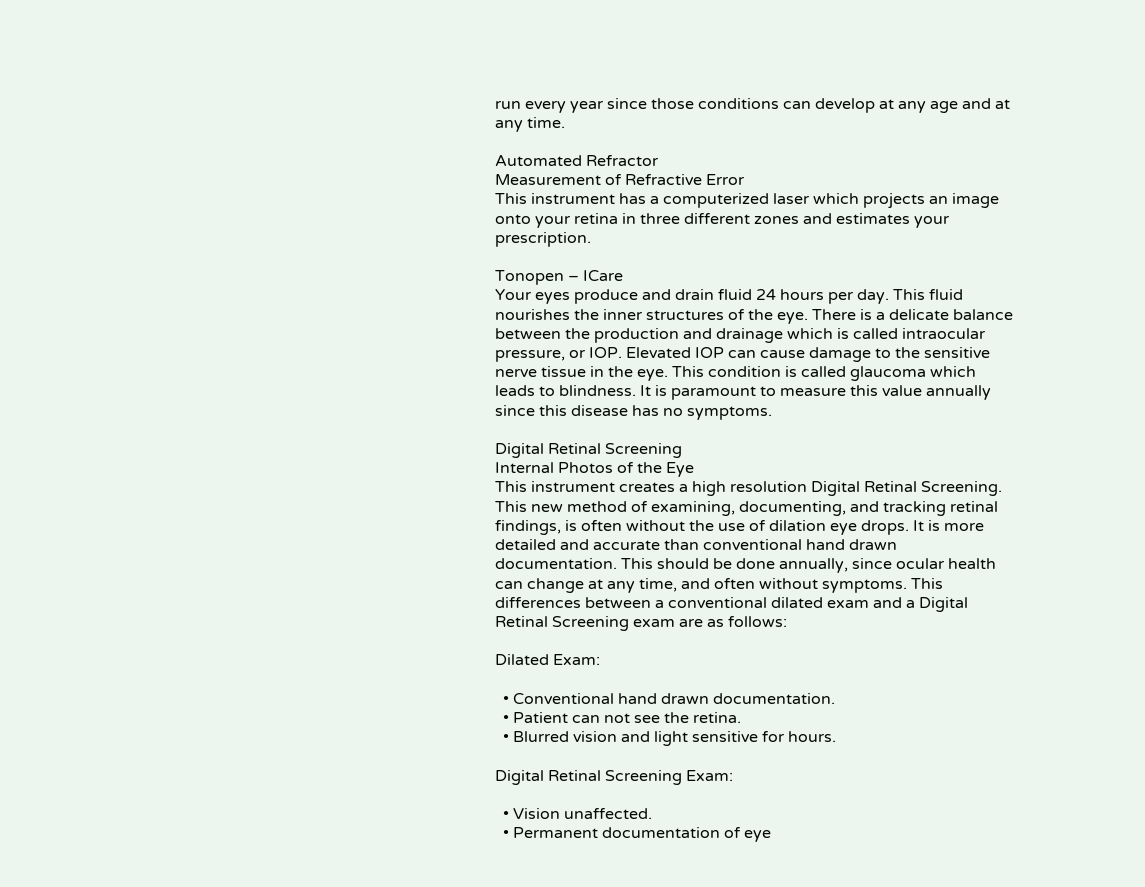run every year since those conditions can develop at any age and at any time.

Automated Refractor
Measurement of Refractive Error
This instrument has a computerized laser which projects an image onto your retina in three different zones and estimates your prescription.

Tonopen – ICare
Your eyes produce and drain fluid 24 hours per day. This fluid nourishes the inner structures of the eye. There is a delicate balance between the production and drainage which is called intraocular pressure, or IOP. Elevated IOP can cause damage to the sensitive nerve tissue in the eye. This condition is called glaucoma which leads to blindness. It is paramount to measure this value annually since this disease has no symptoms.

Digital Retinal Screening
Internal Photos of the Eye
This instrument creates a high resolution Digital Retinal Screening. This new method of examining, documenting, and tracking retinal findings, is often without the use of dilation eye drops. It is more detailed and accurate than conventional hand drawn documentation. This should be done annually, since ocular health can change at any time, and often without symptoms. This differences between a conventional dilated exam and a Digital Retinal Screening exam are as follows:

Dilated Exam:

  • Conventional hand drawn documentation.
  • Patient can not see the retina.
  • Blurred vision and light sensitive for hours.

Digital Retinal Screening Exam:

  • Vision unaffected.
  • Permanent documentation of eye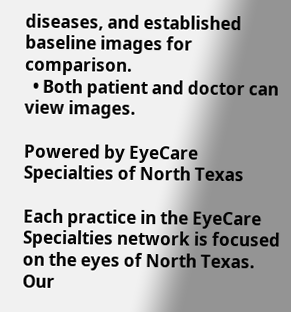diseases, and established baseline images for comparison.
  • Both patient and doctor can view images.

Powered by EyeCare Specialties of North Texas

Each practice in the EyeCare Specialties network is focused on the eyes of North Texas. Our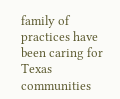family of practices have been caring for Texas communities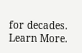for decades. Learn More.